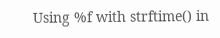Using %f with strftime() in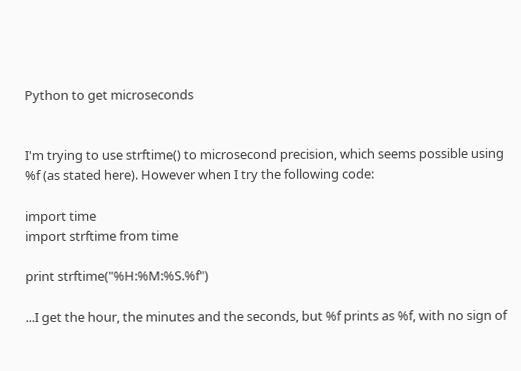Python to get microseconds


I'm trying to use strftime() to microsecond precision, which seems possible using %f (as stated here). However when I try the following code:

import time
import strftime from time

print strftime("%H:%M:%S.%f")

...I get the hour, the minutes and the seconds, but %f prints as %f, with no sign of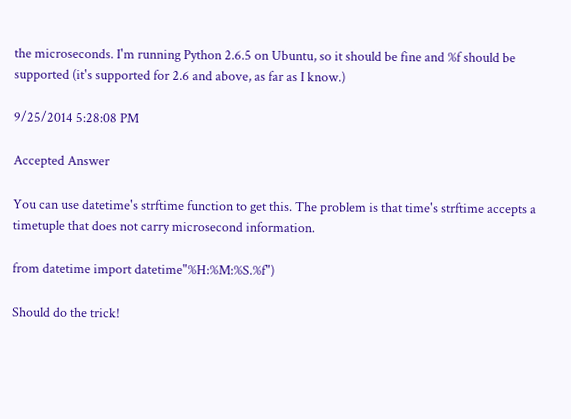the microseconds. I'm running Python 2.6.5 on Ubuntu, so it should be fine and %f should be supported (it's supported for 2.6 and above, as far as I know.)

9/25/2014 5:28:08 PM

Accepted Answer

You can use datetime's strftime function to get this. The problem is that time's strftime accepts a timetuple that does not carry microsecond information.

from datetime import datetime"%H:%M:%S.%f")

Should do the trick!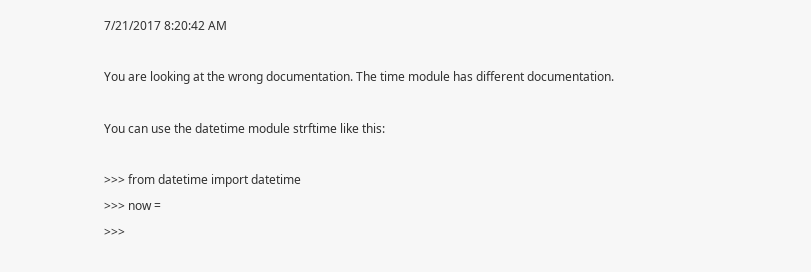7/21/2017 8:20:42 AM

You are looking at the wrong documentation. The time module has different documentation.

You can use the datetime module strftime like this:

>>> from datetime import datetime
>>> now =
>>>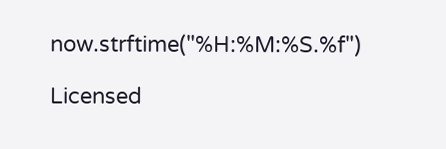now.strftime("%H:%M:%S.%f")

Licensed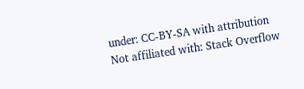under: CC-BY-SA with attribution
Not affiliated with: Stack Overflow